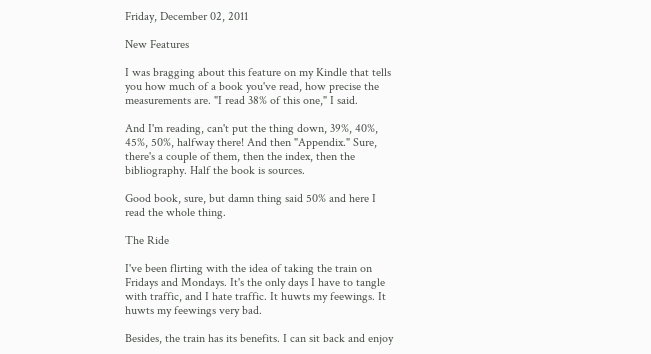Friday, December 02, 2011

New Features

I was bragging about this feature on my Kindle that tells you how much of a book you've read, how precise the measurements are. "I read 38% of this one," I said.

And I'm reading, can't put the thing down, 39%, 40%, 45%, 50%, halfway there! And then "Appendix." Sure, there's a couple of them, then the index, then the bibliography. Half the book is sources.

Good book, sure, but damn thing said 50% and here I read the whole thing.

The Ride

I've been flirting with the idea of taking the train on Fridays and Mondays. It's the only days I have to tangle with traffic, and I hate traffic. It huwts my feewings. It huwts my feewings very bad.

Besides, the train has its benefits. I can sit back and enjoy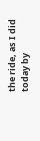the ride, as I did today by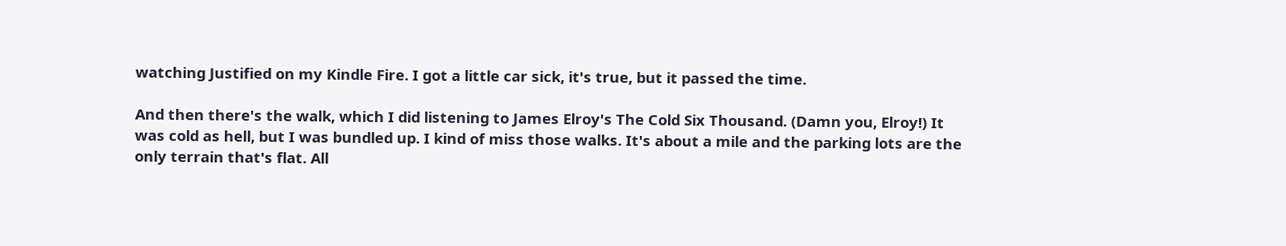watching Justified on my Kindle Fire. I got a little car sick, it's true, but it passed the time.

And then there's the walk, which I did listening to James Elroy's The Cold Six Thousand. (Damn you, Elroy!) It was cold as hell, but I was bundled up. I kind of miss those walks. It's about a mile and the parking lots are the only terrain that's flat. All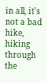in all, it's not a bad hike, hiking through the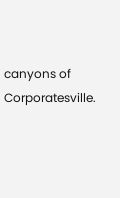canyons of Corporatesville.